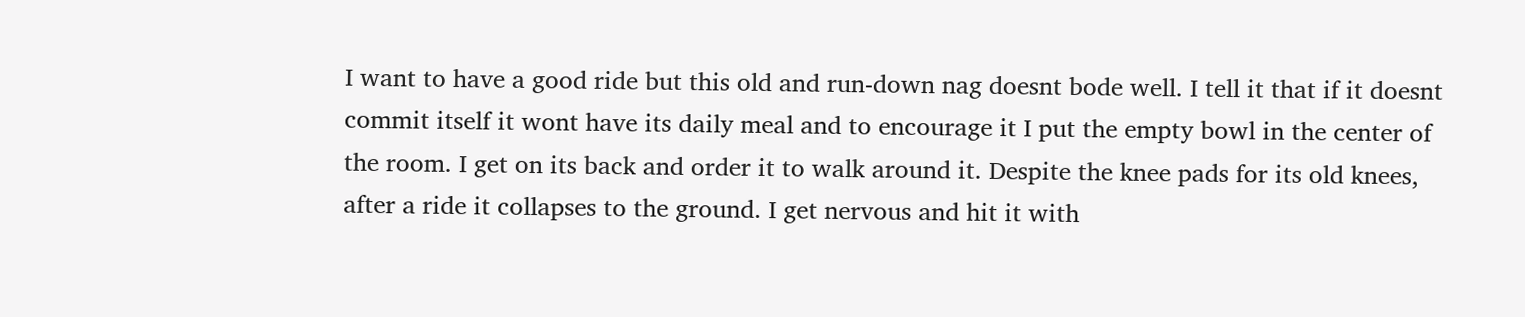I want to have a good ride but this old and run-down nag doesnt bode well. I tell it that if it doesnt commit itself it wont have its daily meal and to encourage it I put the empty bowl in the center of the room. I get on its back and order it to walk around it. Despite the knee pads for its old knees, after a ride it collapses to the ground. I get nervous and hit it with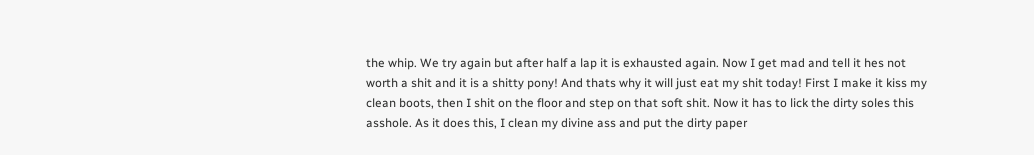the whip. We try again but after half a lap it is exhausted again. Now I get mad and tell it hes not worth a shit and it is a shitty pony! And thats why it will just eat my shit today! First I make it kiss my clean boots, then I shit on the floor and step on that soft shit. Now it has to lick the dirty soles this asshole. As it does this, I clean my divine ass and put the dirty paper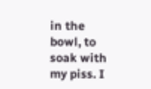in the bowl, to soak with my piss. I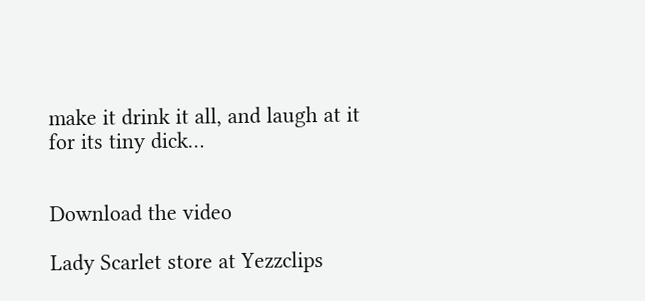make it drink it all, and laugh at it for its tiny dick…


Download the video

Lady Scarlet store at Yezzclips